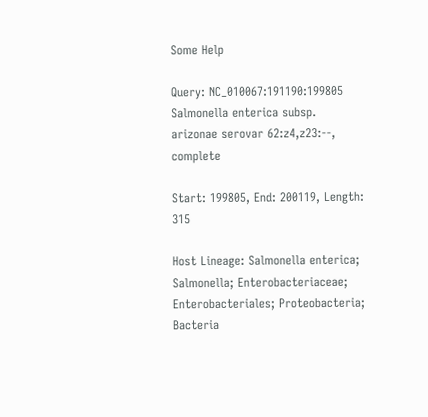Some Help

Query: NC_010067:191190:199805 Salmonella enterica subsp. arizonae serovar 62:z4,z23:--, complete

Start: 199805, End: 200119, Length: 315

Host Lineage: Salmonella enterica; Salmonella; Enterobacteriaceae; Enterobacteriales; Proteobacteria; Bacteria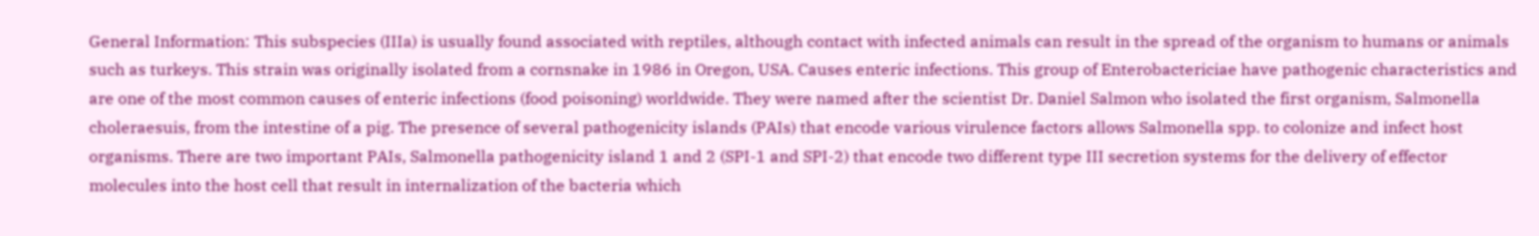General Information: This subspecies (IIIa) is usually found associated with reptiles, although contact with infected animals can result in the spread of the organism to humans or animals such as turkeys. This strain was originally isolated from a cornsnake in 1986 in Oregon, USA. Causes enteric infections. This group of Enterobactericiae have pathogenic characteristics and are one of the most common causes of enteric infections (food poisoning) worldwide. They were named after the scientist Dr. Daniel Salmon who isolated the first organism, Salmonella choleraesuis, from the intestine of a pig. The presence of several pathogenicity islands (PAIs) that encode various virulence factors allows Salmonella spp. to colonize and infect host organisms. There are two important PAIs, Salmonella pathogenicity island 1 and 2 (SPI-1 and SPI-2) that encode two different type III secretion systems for the delivery of effector molecules into the host cell that result in internalization of the bacteria which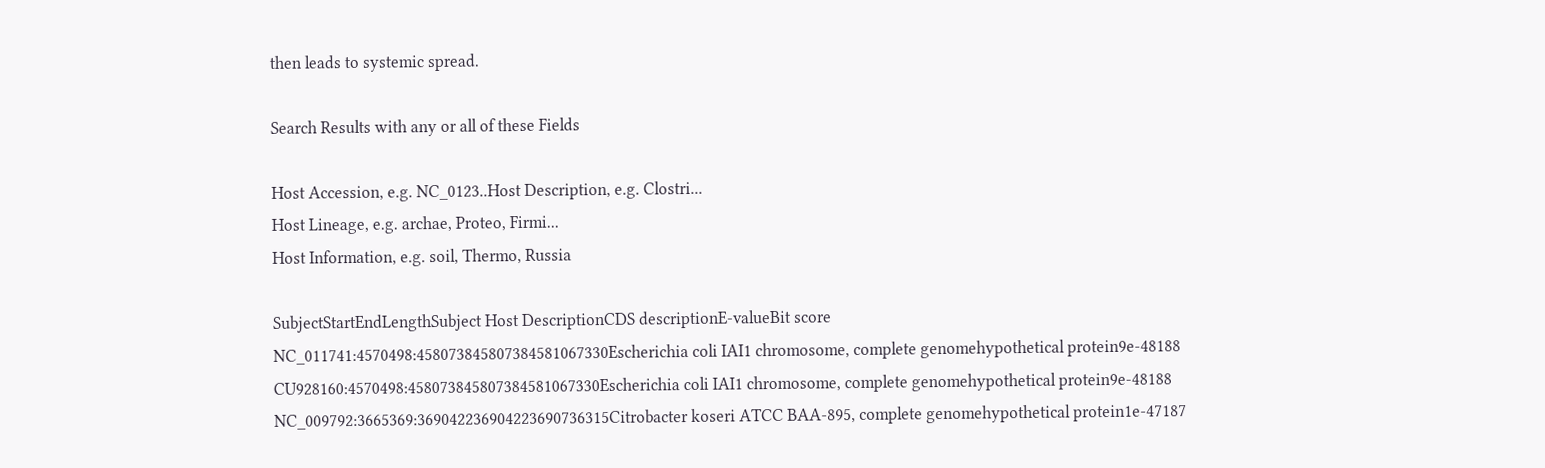then leads to systemic spread.

Search Results with any or all of these Fields

Host Accession, e.g. NC_0123..Host Description, e.g. Clostri...
Host Lineage, e.g. archae, Proteo, Firmi...
Host Information, e.g. soil, Thermo, Russia

SubjectStartEndLengthSubject Host DescriptionCDS descriptionE-valueBit score
NC_011741:4570498:458073845807384581067330Escherichia coli IAI1 chromosome, complete genomehypothetical protein9e-48188
CU928160:4570498:458073845807384581067330Escherichia coli IAI1 chromosome, complete genomehypothetical protein9e-48188
NC_009792:3665369:369042236904223690736315Citrobacter koseri ATCC BAA-895, complete genomehypothetical protein1e-47187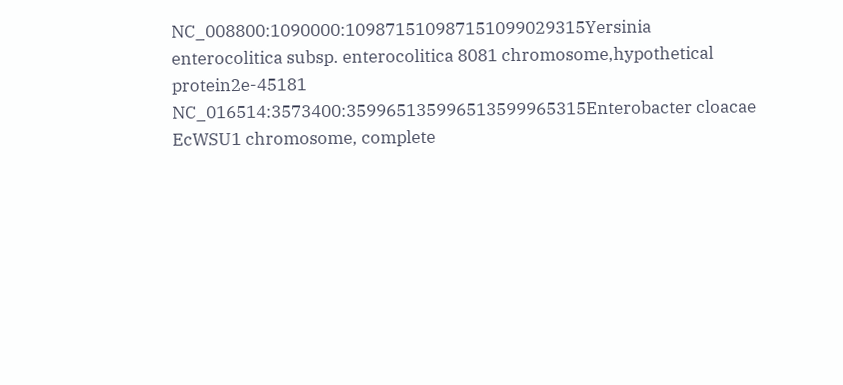NC_008800:1090000:109871510987151099029315Yersinia enterocolitica subsp. enterocolitica 8081 chromosome,hypothetical protein2e-45181
NC_016514:3573400:359965135996513599965315Enterobacter cloacae EcWSU1 chromosome, complete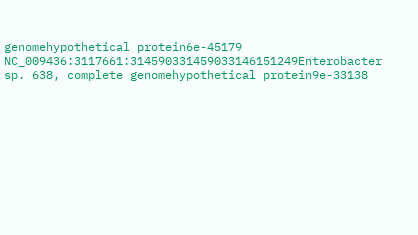genomehypothetical protein6e-45179
NC_009436:3117661:314590331459033146151249Enterobacter sp. 638, complete genomehypothetical protein9e-33138